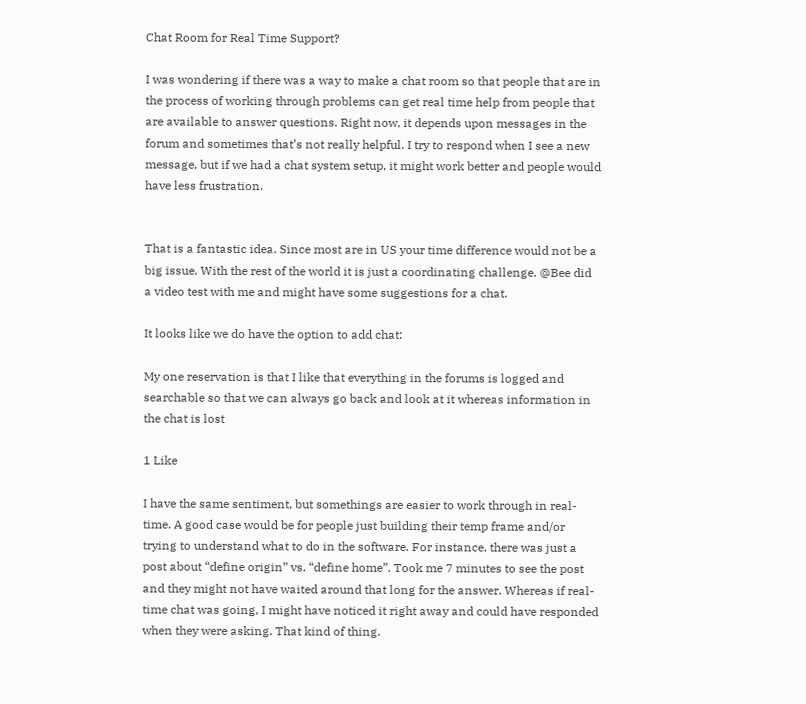Chat Room for Real Time Support?

I was wondering if there was a way to make a chat room so that people that are in the process of working through problems can get real time help from people that are available to answer questions. Right now, it depends upon messages in the forum and sometimes that’s not really helpful. I try to respond when I see a new message, but if we had a chat system setup, it might work better and people would have less frustration.


That is a fantastic idea. Since most are in US your time difference would not be a big issue. With the rest of the world it is just a coordinating challenge. @Bee did a video test with me and might have some suggestions for a chat.

It looks like we do have the option to add chat:

My one reservation is that I like that everything in the forums is logged and searchable so that we can always go back and look at it whereas information in the chat is lost

1 Like

I have the same sentiment, but somethings are easier to work through in real-time. A good case would be for people just building their temp frame and/or trying to understand what to do in the software. For instance, there was just a post about “define origin” vs. “define home”. Took me 7 minutes to see the post and they might not have waited around that long for the answer. Whereas if real-time chat was going, I might have noticed it right away and could have responded when they were asking. That kind of thing.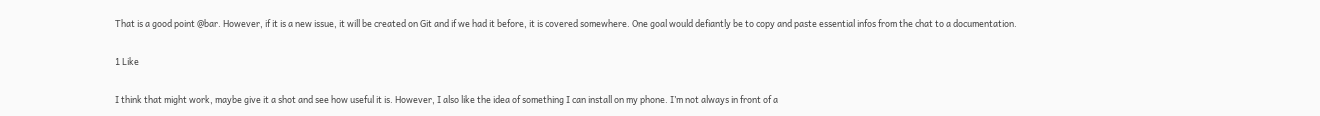That is a good point @bar. However, if it is a new issue, it will be created on Git and if we had it before, it is covered somewhere. One goal would defiantly be to copy and paste essential infos from the chat to a documentation.

1 Like

I think that might work, maybe give it a shot and see how useful it is. However, I also like the idea of something I can install on my phone. I’m not always in front of a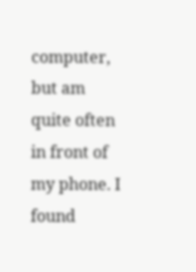computer, but am quite often in front of my phone. I found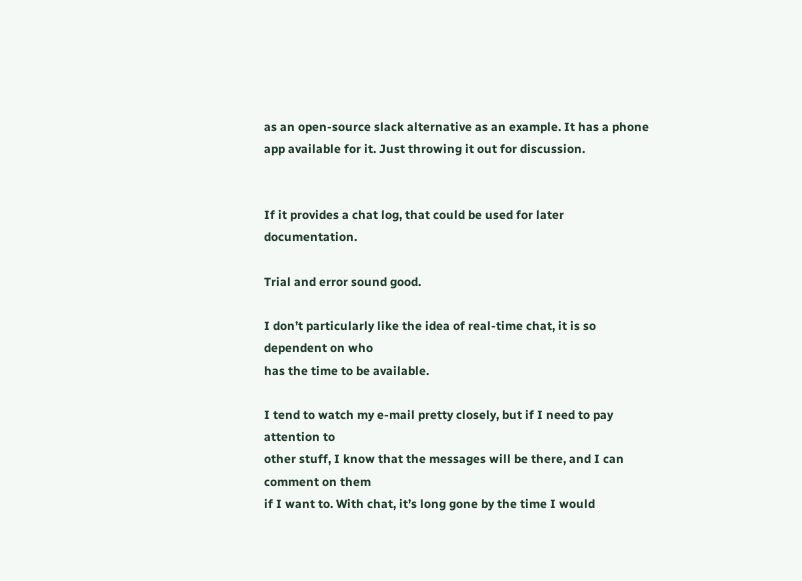as an open-source slack alternative as an example. It has a phone app available for it. Just throwing it out for discussion.


If it provides a chat log, that could be used for later documentation.

Trial and error sound good.

I don’t particularly like the idea of real-time chat, it is so dependent on who
has the time to be available.

I tend to watch my e-mail pretty closely, but if I need to pay attention to
other stuff, I know that the messages will be there, and I can comment on them
if I want to. With chat, it’s long gone by the time I would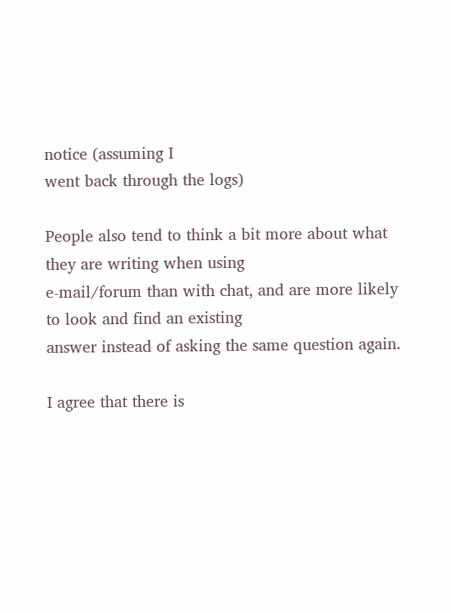notice (assuming I
went back through the logs)

People also tend to think a bit more about what they are writing when using
e-mail/forum than with chat, and are more likely to look and find an existing
answer instead of asking the same question again.

I agree that there is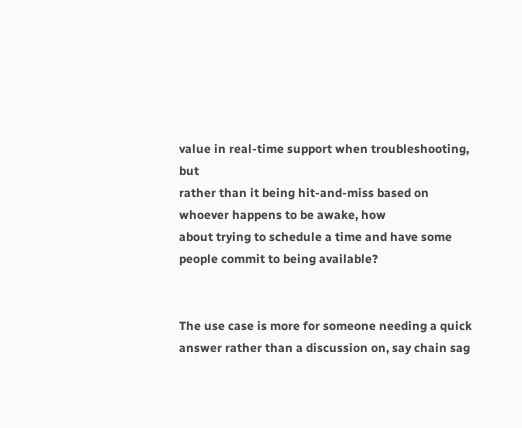value in real-time support when troubleshooting, but
rather than it being hit-and-miss based on whoever happens to be awake, how
about trying to schedule a time and have some people commit to being available?


The use case is more for someone needing a quick answer rather than a discussion on, say chain sag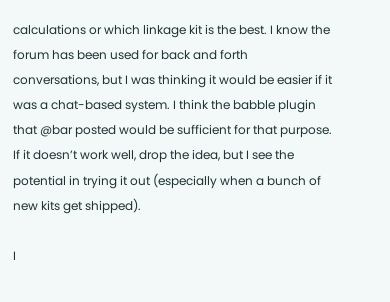calculations or which linkage kit is the best. I know the forum has been used for back and forth conversations, but I was thinking it would be easier if it was a chat-based system. I think the babble plugin that @bar posted would be sufficient for that purpose. If it doesn’t work well, drop the idea, but I see the potential in trying it out (especially when a bunch of new kits get shipped).

I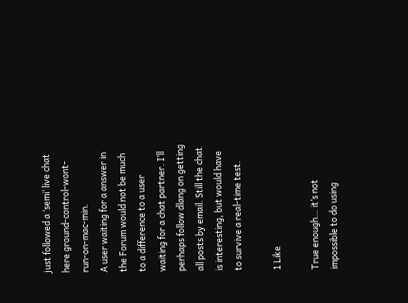just followed a ‘semi’ live chat here ground-control-wont-run-on-mac-min.
A user waiting for a answer in the Forum would not be much to a difference to a user waiting for a chat partner. I’ll perhaps follow dlang on getting all posts by email. Still the chat is interesting, but would have to survive a real-time test.

1 Like

True enough… it’s not impossible to do using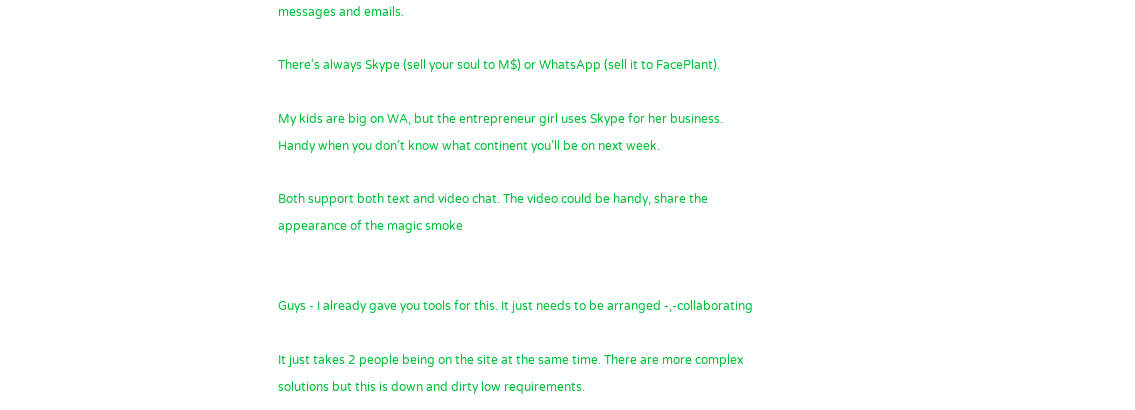messages and emails.

There’s always Skype (sell your soul to M$) or WhatsApp (sell it to FacePlant).

My kids are big on WA, but the entrepreneur girl uses Skype for her business. Handy when you don’t know what continent you’ll be on next week.

Both support both text and video chat. The video could be handy, share the appearance of the magic smoke


Guys - I already gave you tools for this. It just needs to be arranged -,-collaborating

It just takes 2 people being on the site at the same time. There are more complex solutions but this is down and dirty low requirements.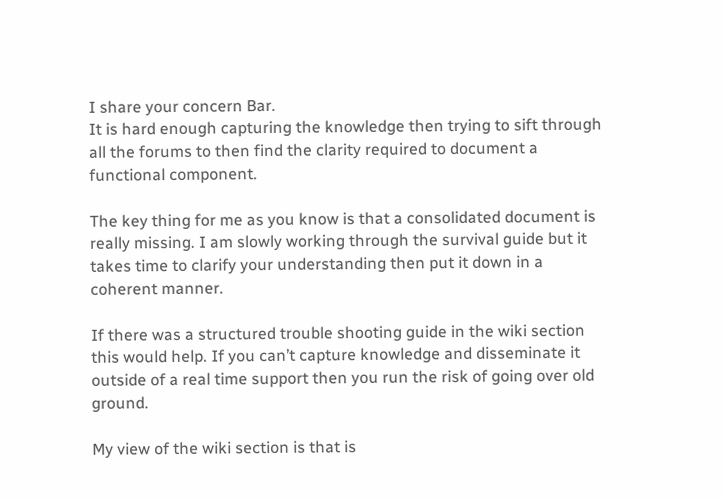I share your concern Bar.
It is hard enough capturing the knowledge then trying to sift through all the forums to then find the clarity required to document a functional component.

The key thing for me as you know is that a consolidated document is really missing. I am slowly working through the survival guide but it takes time to clarify your understanding then put it down in a coherent manner.

If there was a structured trouble shooting guide in the wiki section this would help. If you can’t capture knowledge and disseminate it outside of a real time support then you run the risk of going over old ground.

My view of the wiki section is that is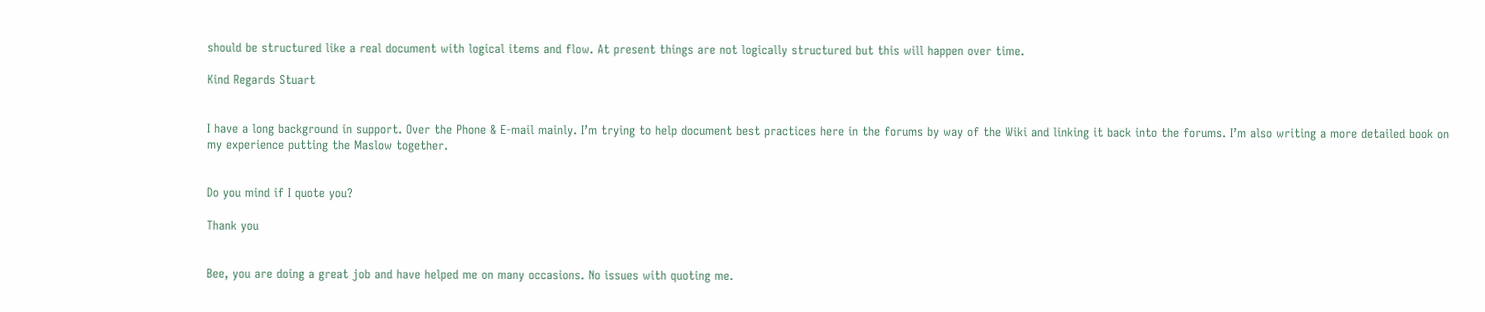should be structured like a real document with logical items and flow. At present things are not logically structured but this will happen over time.

Kind Regards Stuart


I have a long background in support. Over the Phone & E-mail mainly. I’m trying to help document best practices here in the forums by way of the Wiki and linking it back into the forums. I’m also writing a more detailed book on my experience putting the Maslow together.


Do you mind if I quote you?

Thank you


Bee, you are doing a great job and have helped me on many occasions. No issues with quoting me.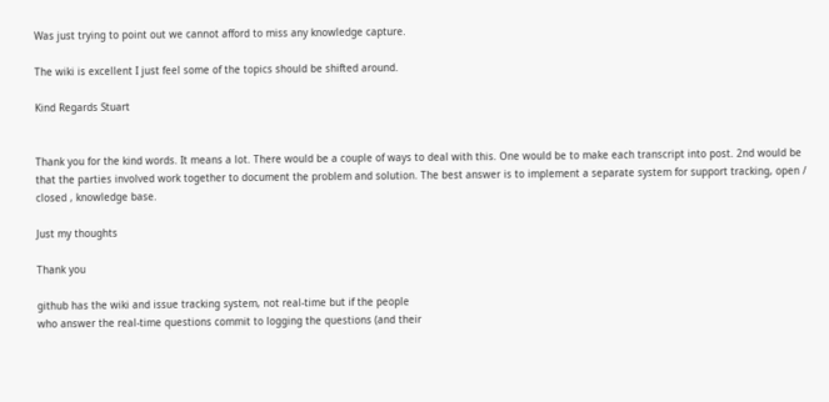Was just trying to point out we cannot afford to miss any knowledge capture.

The wiki is excellent I just feel some of the topics should be shifted around.

Kind Regards Stuart


Thank you for the kind words. It means a lot. There would be a couple of ways to deal with this. One would be to make each transcript into post. 2nd would be that the parties involved work together to document the problem and solution. The best answer is to implement a separate system for support tracking, open / closed , knowledge base.

Just my thoughts

Thank you

github has the wiki and issue tracking system, not real-time but if the people
who answer the real-time questions commit to logging the questions (and their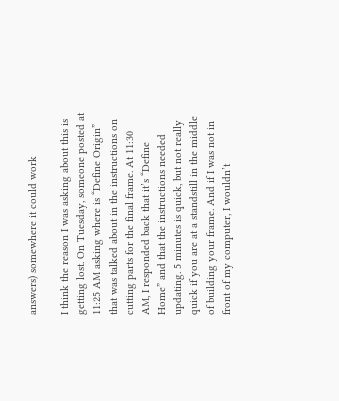answers) somewhere it could work

I think the reason I was asking about this is getting lost. On Tuesday, someone posted at 11:25 AM asking where is “Define Origin” that was talked about in the instructions on cutting parts for the final frame. At 11:30 AM, I responded back that it’s “Define Home” and that the instructions needed updating. 5 minutes is quick, but not really quick if you are at a standstill in the middle of building your frame. And if I was not in front of my computer, I wouldn’t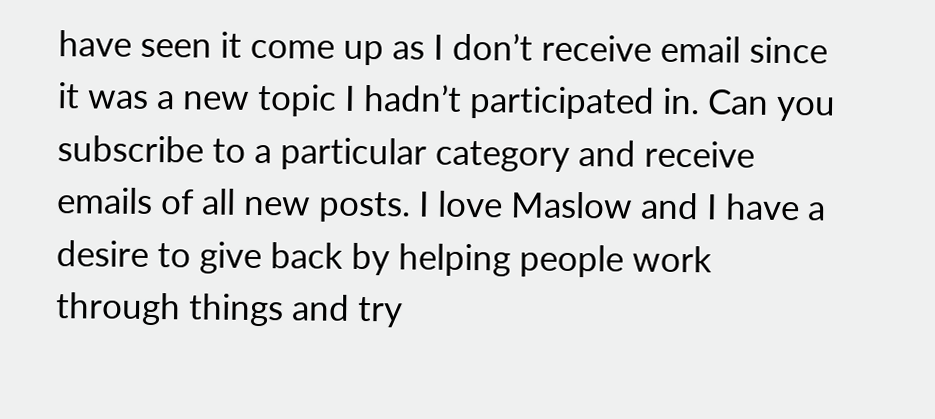have seen it come up as I don’t receive email since it was a new topic I hadn’t participated in. Can you subscribe to a particular category and receive emails of all new posts. I love Maslow and I have a desire to give back by helping people work through things and try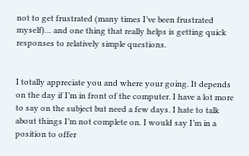not to get frustrated (many times I’ve been frustrated myself)… and one thing that really helps is getting quick responses to relatively simple questions.


I totally appreciate you and where your going. It depends on the day if I’m in front of the computer. I have a lot more to say on the subject but need a few days. I hate to talk about things I’m not complete on. I would say I’m in a position to offer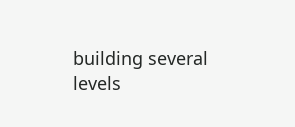building several levels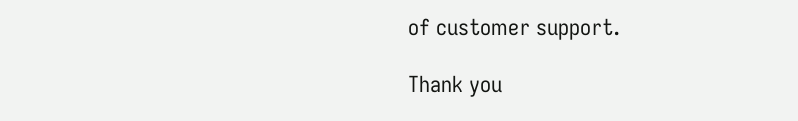of customer support.

Thank you